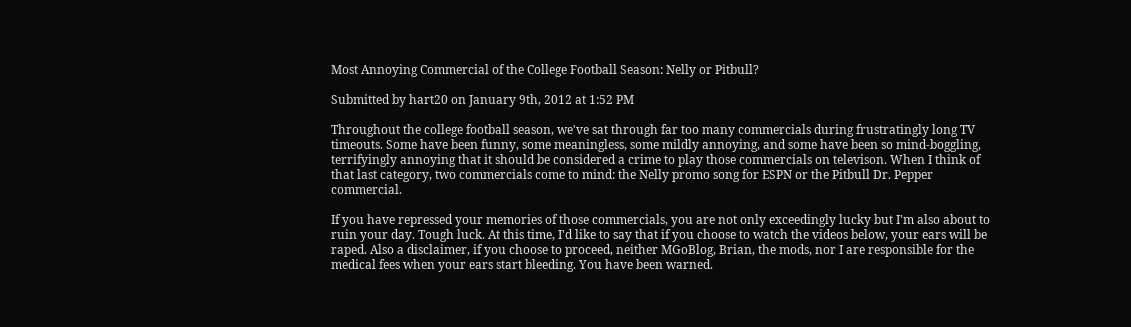Most Annoying Commercial of the College Football Season: Nelly or Pitbull?

Submitted by hart20 on January 9th, 2012 at 1:52 PM

Throughout the college football season, we've sat through far too many commercials during frustratingly long TV timeouts. Some have been funny, some meaningless, some mildly annoying, and some have been so mind-boggling, terrifyingly annoying that it should be considered a crime to play those commercials on televison. When I think of that last category, two commercials come to mind: the Nelly promo song for ESPN or the Pitbull Dr. Pepper commercial.

If you have repressed your memories of those commercials, you are not only exceedingly lucky but I'm also about to ruin your day. Tough luck. At this time, I'd like to say that if you choose to watch the videos below, your ears will be raped. Also a disclaimer, if you choose to proceed, neither MGoBlog, Brian, the mods, nor I are responsible for the medical fees when your ears start bleeding. You have been warned.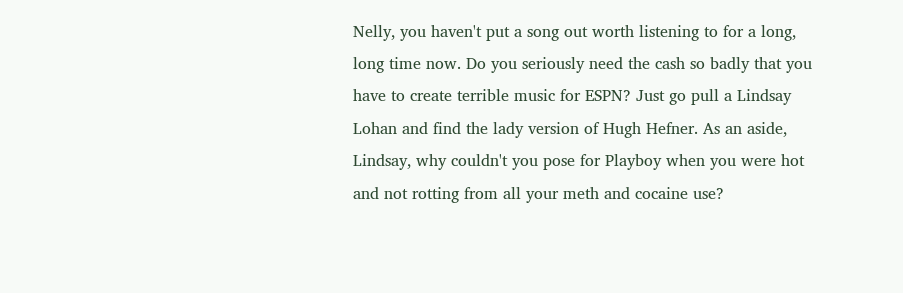Nelly, you haven't put a song out worth listening to for a long, long time now. Do you seriously need the cash so badly that you have to create terrible music for ESPN? Just go pull a Lindsay Lohan and find the lady version of Hugh Hefner. As an aside, Lindsay, why couldn't you pose for Playboy when you were hot and not rotting from all your meth and cocaine use?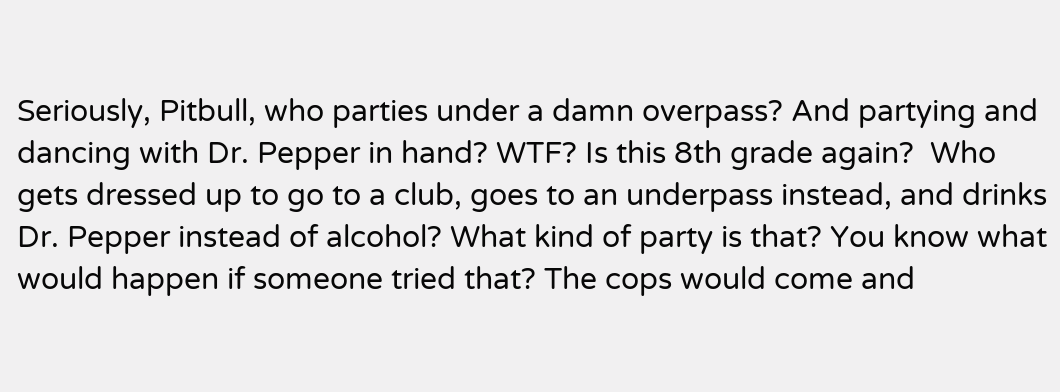Seriously, Pitbull, who parties under a damn overpass? And partying and dancing with Dr. Pepper in hand? WTF? Is this 8th grade again?  Who gets dressed up to go to a club, goes to an underpass instead, and drinks Dr. Pepper instead of alcohol? What kind of party is that? You know what would happen if someone tried that? The cops would come and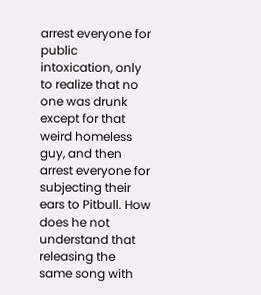arrest everyone for public intoxication, only to realize that no one was drunk except for that weird homeless guy, and then arrest everyone for subjecting their ears to Pitbull. How does he not understand that releasing the same song with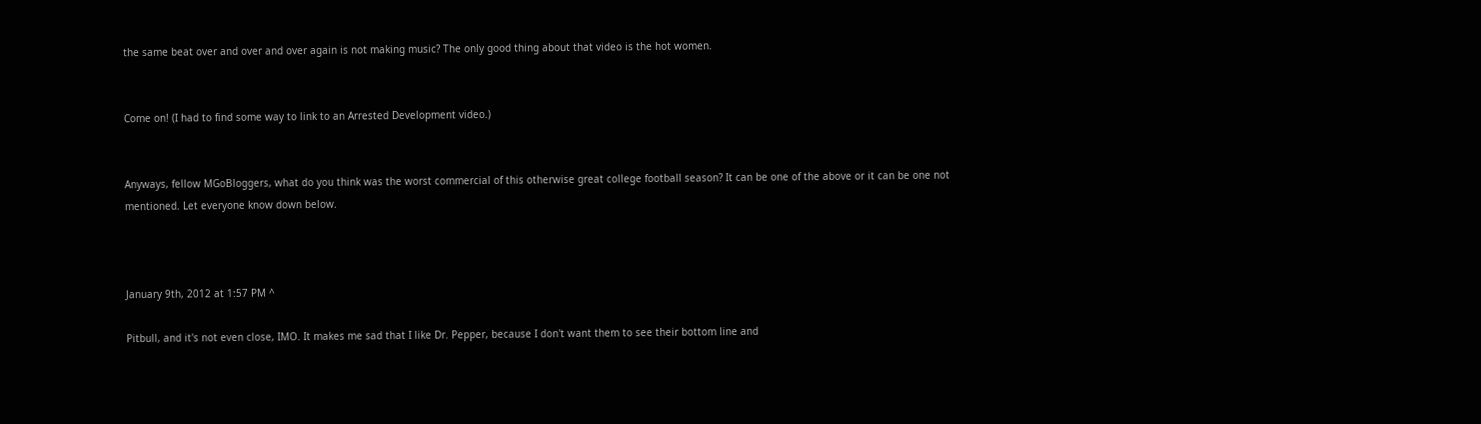the same beat over and over and over again is not making music? The only good thing about that video is the hot women.


Come on! (I had to find some way to link to an Arrested Development video.)


Anyways, fellow MGoBloggers, what do you think was the worst commercial of this otherwise great college football season? It can be one of the above or it can be one not mentioned. Let everyone know down below.



January 9th, 2012 at 1:57 PM ^

Pitbull, and it's not even close, IMO. It makes me sad that I like Dr. Pepper, because I don't want them to see their bottom line and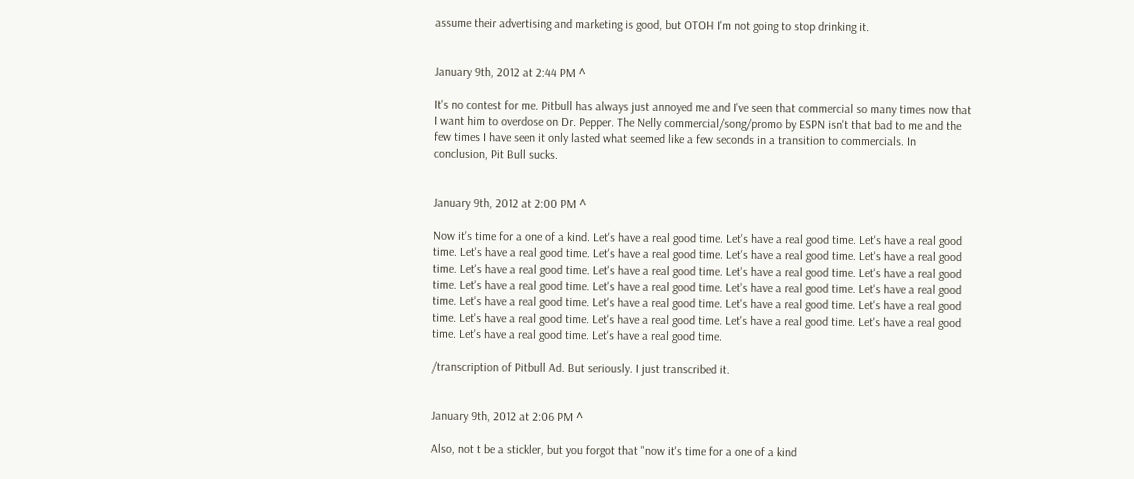assume their advertising and marketing is good, but OTOH I'm not going to stop drinking it.


January 9th, 2012 at 2:44 PM ^

It's no contest for me. Pitbull has always just annoyed me and I've seen that commercial so many times now that I want him to overdose on Dr. Pepper. The Nelly commercial/song/promo by ESPN isn't that bad to me and the few times I have seen it only lasted what seemed like a few seconds in a transition to commercials. In conclusion, Pit Bull sucks.


January 9th, 2012 at 2:00 PM ^

Now it's time for a one of a kind. Let's have a real good time. Let's have a real good time. Let's have a real good time. Let's have a real good time. Let's have a real good time. Let's have a real good time. Let's have a real good time. Let's have a real good time. Let's have a real good time. Let's have a real good time. Let's have a real good time. Let's have a real good time. Let's have a real good time. Let's have a real good time. Let's have a real good time. Let's have a real good time. Let's have a real good time. Let's have a real good time. Let's have a real good time. Let's have a real good time. Let's have a real good time. Let's have a real good time. Let's have a real good time. Let's have a real good time. Let's have a real good time.

/transcription of Pitbull Ad. But seriously. I just transcribed it.


January 9th, 2012 at 2:06 PM ^

Also, not t be a stickler, but you forgot that "now it's time for a one of a kind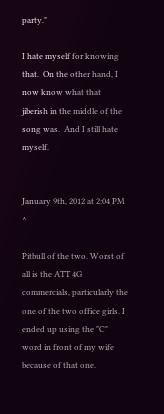party."

I hate myself for knowing that.  On the other hand, I now know what that jiberish in the middle of the song was.  And I still hate myself.


January 9th, 2012 at 2:04 PM ^

Pitbull of the two. Worst of all is the ATT 4G commercials, particularly the one of the two office girls. I ended up using the "C" word in front of my wife because of that one.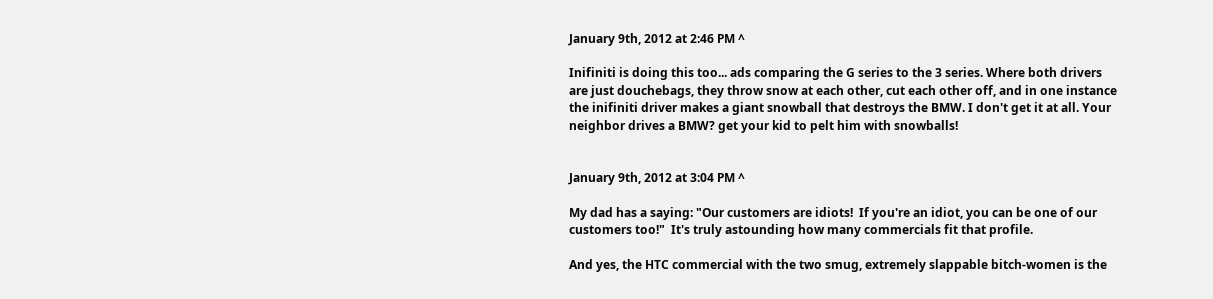January 9th, 2012 at 2:46 PM ^

Inifiniti is doing this too... ads comparing the G series to the 3 series. Where both drivers are just douchebags, they throw snow at each other, cut each other off, and in one instance the inifiniti driver makes a giant snowball that destroys the BMW. I don't get it at all. Your neighbor drives a BMW? get your kid to pelt him with snowballs!


January 9th, 2012 at 3:04 PM ^

My dad has a saying: "Our customers are idiots!  If you're an idiot, you can be one of our customers too!"  It's truly astounding how many commercials fit that profile.

And yes, the HTC commercial with the two smug, extremely slappable bitch-women is the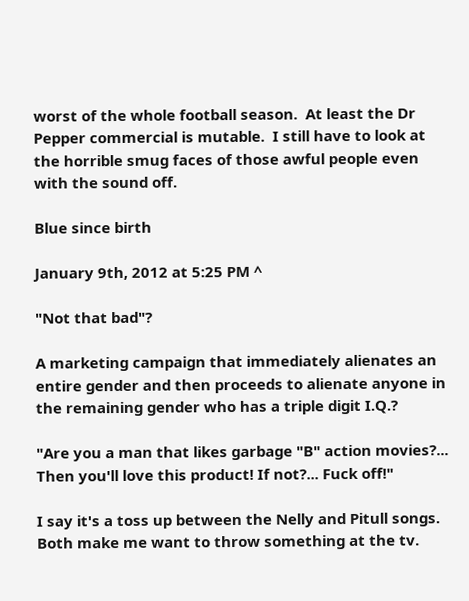worst of the whole football season.  At least the Dr Pepper commercial is mutable.  I still have to look at the horrible smug faces of those awful people even with the sound off.

Blue since birth

January 9th, 2012 at 5:25 PM ^

"Not that bad"?

A marketing campaign that immediately alienates an entire gender and then proceeds to alienate anyone in the remaining gender who has a triple digit I.Q.?

"Are you a man that likes garbage "B" action movies?... Then you'll love this product! If not?... Fuck off!"

I say it's a toss up between the Nelly and Pitull songs. Both make me want to throw something at the tv.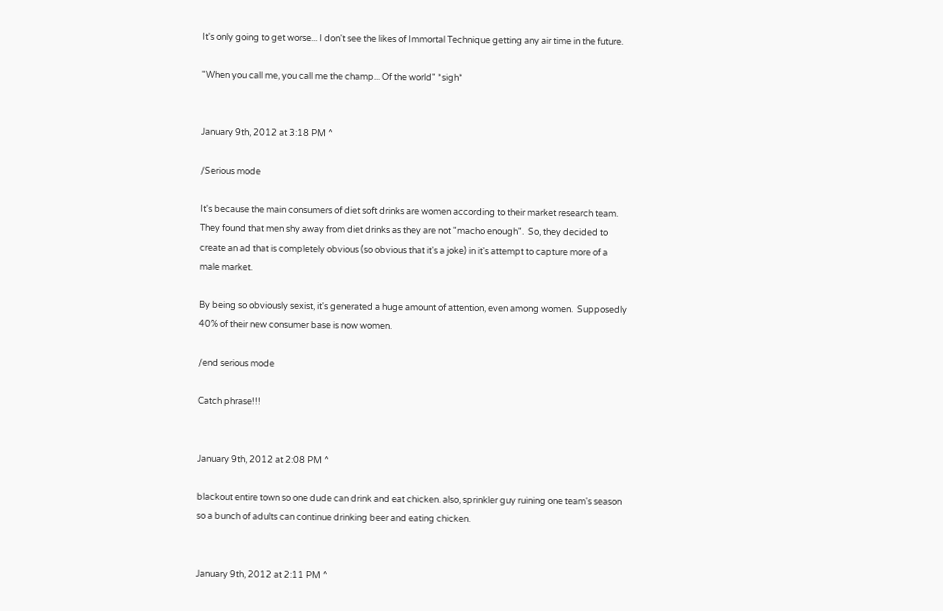It's only going to get worse... I don't see the likes of Immortal Technique getting any air time in the future.

"When you call me, you call me the champ... Of the world" *sigh*


January 9th, 2012 at 3:18 PM ^

/Serious mode

It's because the main consumers of diet soft drinks are women according to their market research team.  They found that men shy away from diet drinks as they are not "macho enough".  So, they decided to create an ad that is completely obvious (so obvious that it's a joke) in it's attempt to capture more of a male market.

By being so obviously sexist, it's generated a huge amount of attention, even among women.  Supposedly 40% of their new consumer base is now women.

/end serious mode

Catch phrase!!!


January 9th, 2012 at 2:08 PM ^

blackout entire town so one dude can drink and eat chicken. also, sprinkler guy ruining one team's season so a bunch of adults can continue drinking beer and eating chicken.


January 9th, 2012 at 2:11 PM ^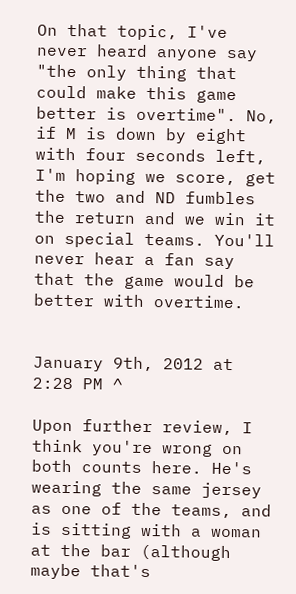On that topic, I've never heard anyone say "the only thing that could make this game better is overtime". No, if M is down by eight with four seconds left, I'm hoping we score, get the two and ND fumbles the return and we win it on special teams. You'll never hear a fan say that the game would be better with overtime.


January 9th, 2012 at 2:28 PM ^

Upon further review, I think you're wrong on both counts here. He's wearing the same jersey as one of the teams, and is sitting with a woman at the bar (although maybe that's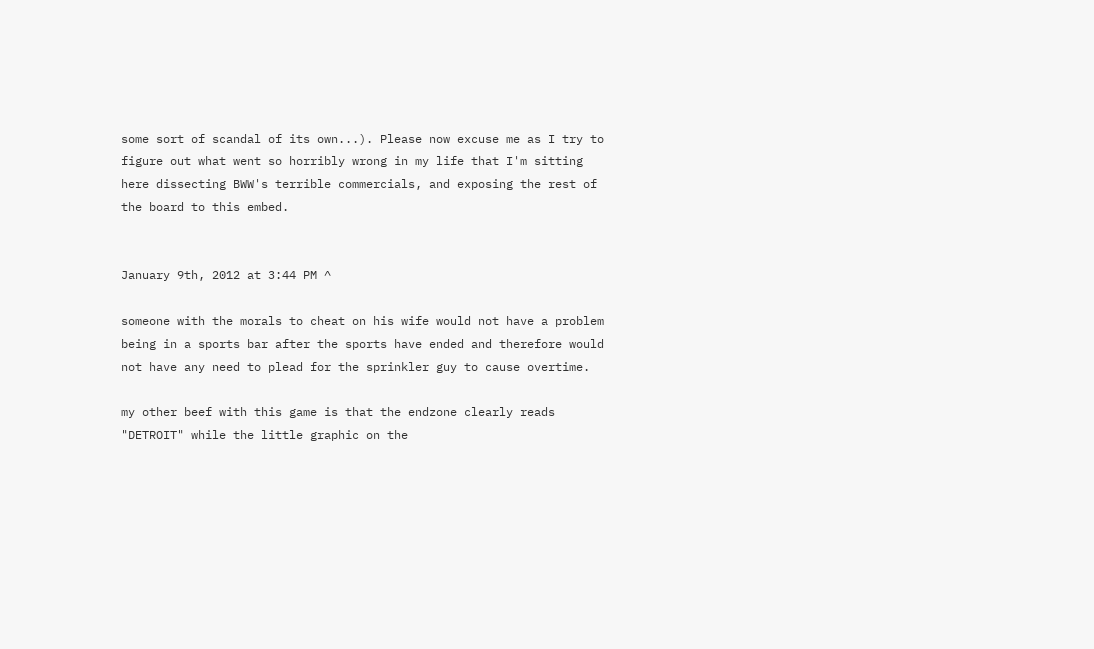some sort of scandal of its own...). Please now excuse me as I try to figure out what went so horribly wrong in my life that I'm sitting here dissecting BWW's terrible commercials, and exposing the rest of the board to this embed.


January 9th, 2012 at 3:44 PM ^

someone with the morals to cheat on his wife would not have a problem being in a sports bar after the sports have ended and therefore would not have any need to plead for the sprinkler guy to cause overtime.

my other beef with this game is that the endzone clearly reads "DETROIT" while the little graphic on the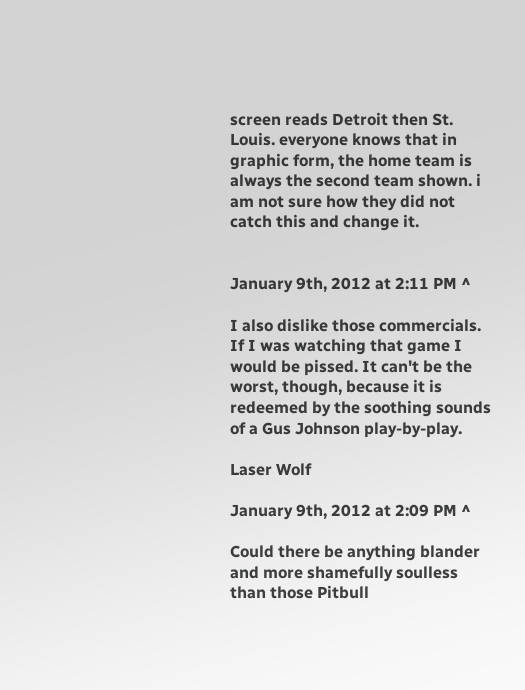screen reads Detroit then St. Louis. everyone knows that in graphic form, the home team is always the second team shown. i am not sure how they did not catch this and change it.


January 9th, 2012 at 2:11 PM ^

I also dislike those commercials. If I was watching that game I would be pissed. It can't be the worst, though, because it is redeemed by the soothing sounds of a Gus Johnson play-by-play.

Laser Wolf

January 9th, 2012 at 2:09 PM ^

Could there be anything blander and more shamefully soulless than those Pitbull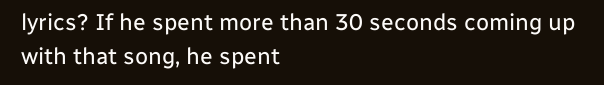lyrics? If he spent more than 30 seconds coming up with that song, he spent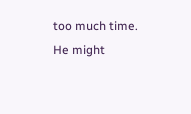too much time. He might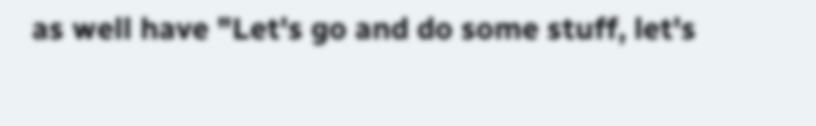as well have "Let's go and do some stuff, let's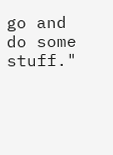go and do some stuff."